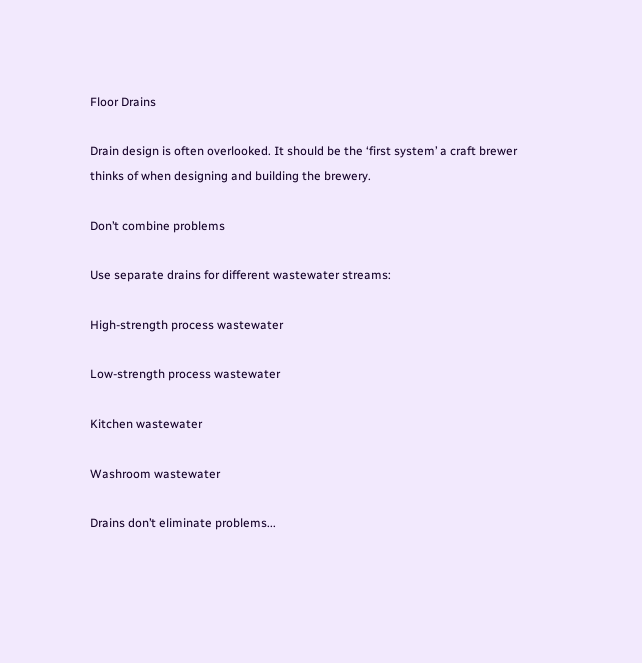Floor Drains

Drain design is often overlooked. It should be the ‘first system’ a craft brewer thinks of when designing and building the brewery.

Don’t combine problems

Use separate drains for different wastewater streams:

High-strength process wastewater

Low-strength process wastewater

Kitchen wastewater

Washroom wastewater

Drains don’t eliminate problems...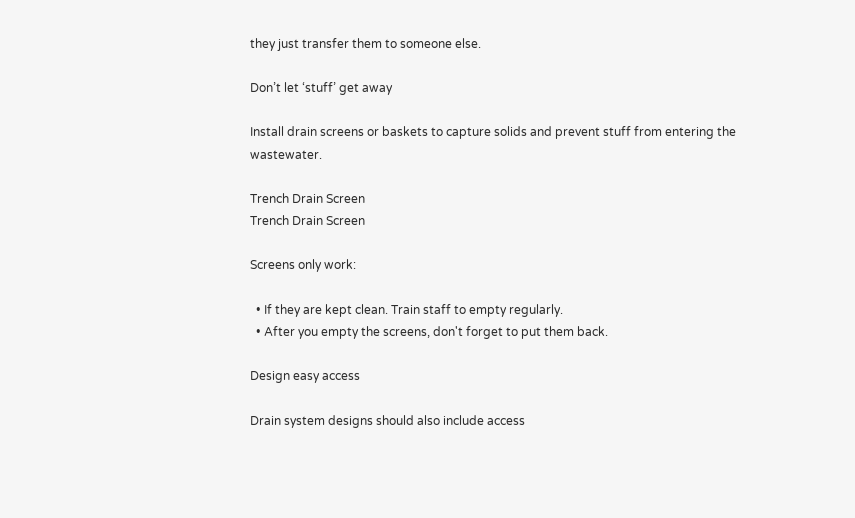they just transfer them to someone else.

Don’t let ‘stuff’ get away

Install drain screens or baskets to capture solids and prevent stuff from entering the wastewater.

Trench Drain Screen
Trench Drain Screen

Screens only work:

  • If they are kept clean. Train staff to empty regularly.
  • After you empty the screens, don't forget to put them back.

Design easy access

Drain system designs should also include access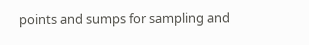points and sumps for sampling and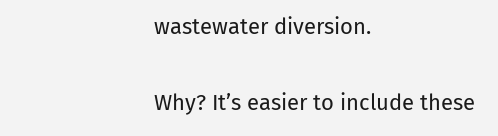wastewater diversion.

Why? It’s easier to include these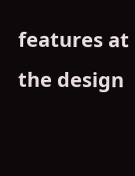features at the design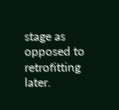stage as opposed to retrofitting later.